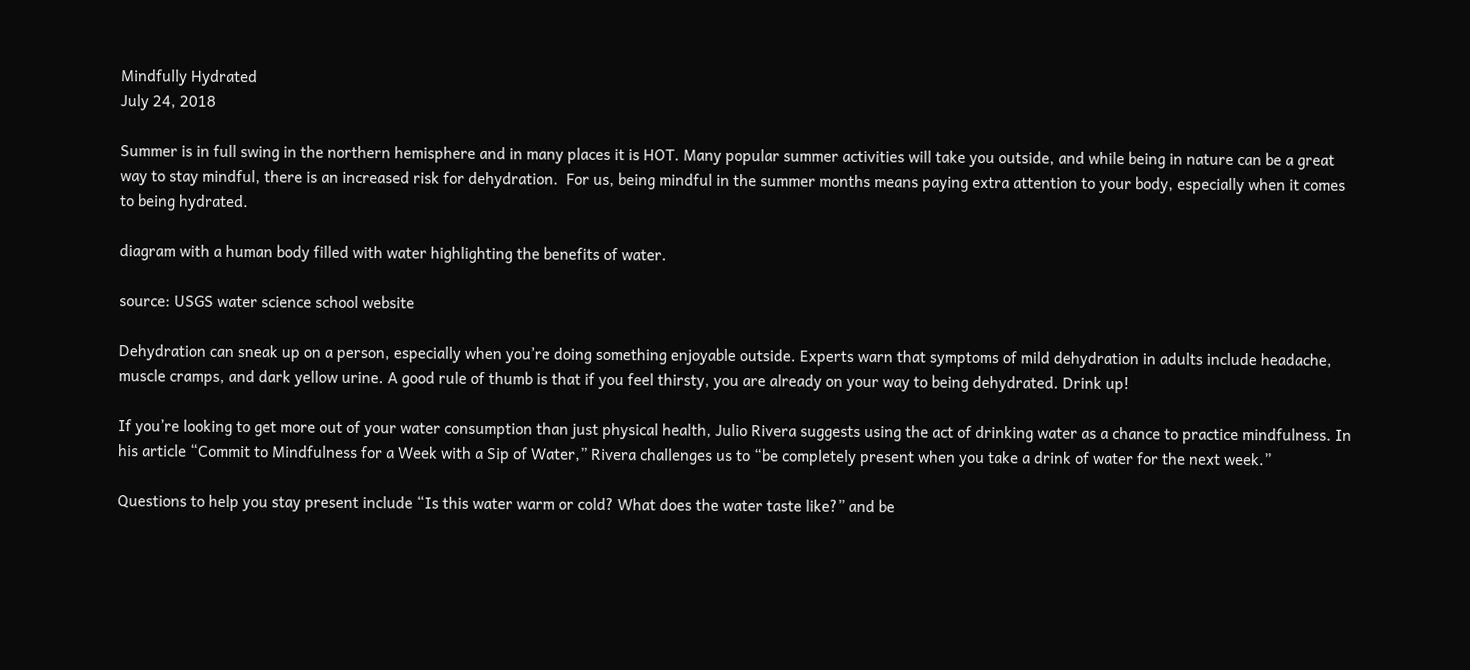Mindfully Hydrated
July 24, 2018

Summer is in full swing in the northern hemisphere and in many places it is HOT. Many popular summer activities will take you outside, and while being in nature can be a great way to stay mindful, there is an increased risk for dehydration.  For us, being mindful in the summer months means paying extra attention to your body, especially when it comes to being hydrated.

diagram with a human body filled with water highlighting the benefits of water.

source: USGS water science school website

Dehydration can sneak up on a person, especially when you’re doing something enjoyable outside. Experts warn that symptoms of mild dehydration in adults include headache, muscle cramps, and dark yellow urine. A good rule of thumb is that if you feel thirsty, you are already on your way to being dehydrated. Drink up!

If you’re looking to get more out of your water consumption than just physical health, Julio Rivera suggests using the act of drinking water as a chance to practice mindfulness. In his article “Commit to Mindfulness for a Week with a Sip of Water,” Rivera challenges us to “be completely present when you take a drink of water for the next week.”

Questions to help you stay present include “Is this water warm or cold? What does the water taste like?” and be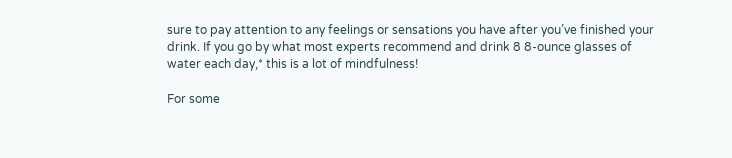sure to pay attention to any feelings or sensations you have after you’ve finished your drink. If you go by what most experts recommend and drink 8 8-ounce glasses of water each day,* this is a lot of mindfulness!

For some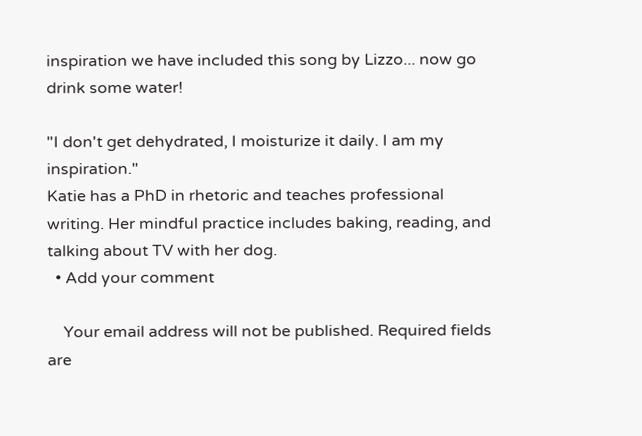inspiration we have included this song by Lizzo... now go drink some water!

"I don't get dehydrated, I moisturize it daily. I am my inspiration."
Katie has a PhD in rhetoric and teaches professional writing. Her mindful practice includes baking, reading, and talking about TV with her dog.
  • Add your comment

    Your email address will not be published. Required fields are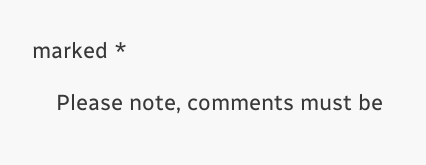marked *

    Please note, comments must be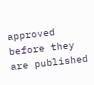approved before they are published